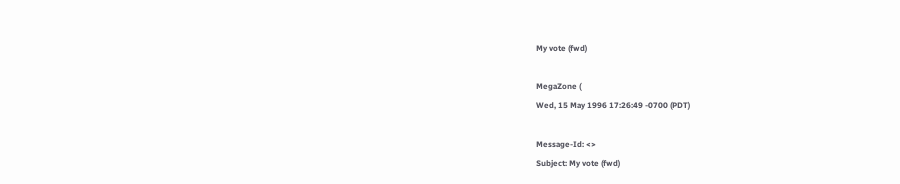My vote (fwd)

MegaZone (
Wed, 15 May 1996 17:26:49 -0700 (PDT)

Message-Id: <>
Subject: My vote (fwd)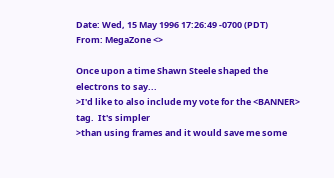Date: Wed, 15 May 1996 17:26:49 -0700 (PDT)
From: MegaZone <>

Once upon a time Shawn Steele shaped the electrons to say...
>I'd like to also include my vote for the <BANNER> tag.  It's simpler
>than using frames and it would save me some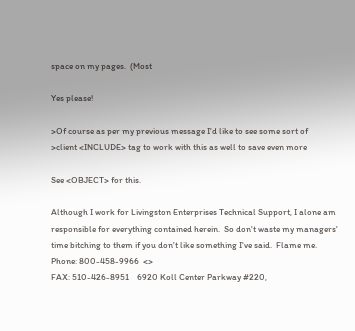space on my pages.  (Most

Yes please!

>Of course as per my previous message I'd like to see some sort of
>client <INCLUDE> tag to work with this as well to save even more

See <OBJECT> for this.

Although I work for Livingston Enterprises Technical Support, I alone am
responsible for everything contained herein.  So don't waste my managers'
time bitching to them if you don't like something I've said.  Flame me.
Phone: 800-458-9966  <>
FAX: 510-426-8951    6920 Koll Center Parkway #220,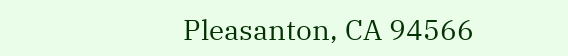Pleasanton, CA 94566